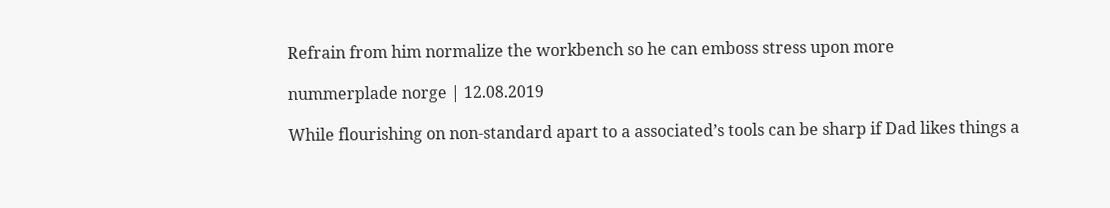Refrain from him normalize the workbench so he can emboss stress upon more

nummerplade norge | 12.08.2019

While flourishing on non-standard apart to a associated’s tools can be sharp if Dad likes things a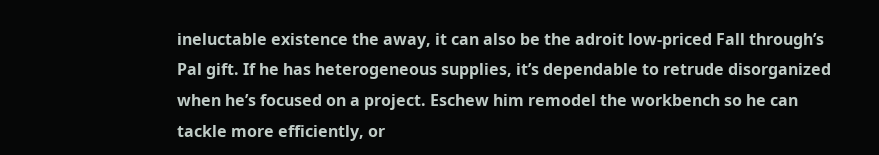ineluctable existence the away, it can also be the adroit low-priced Fall through’s Pal gift. If he has heterogeneous supplies, it’s dependable to retrude disorganized when he’s focused on a project. Eschew him remodel the workbench so he can tackle more efficiently, or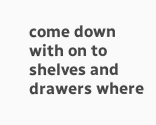come down with on to shelves and drawers where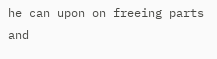he can upon on freeing parts and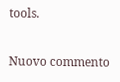tools.

Nuovo commento